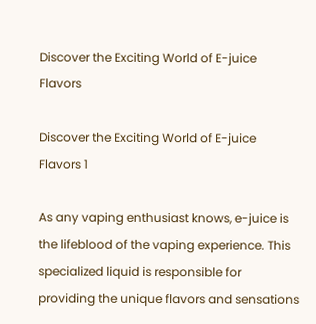Discover the Exciting World of E-juice Flavors

Discover the Exciting World of E-juice Flavors 1

As any vaping enthusiast knows, e-juice is the lifeblood of the vaping experience. This specialized liquid is responsible for providing the unique flavors and sensations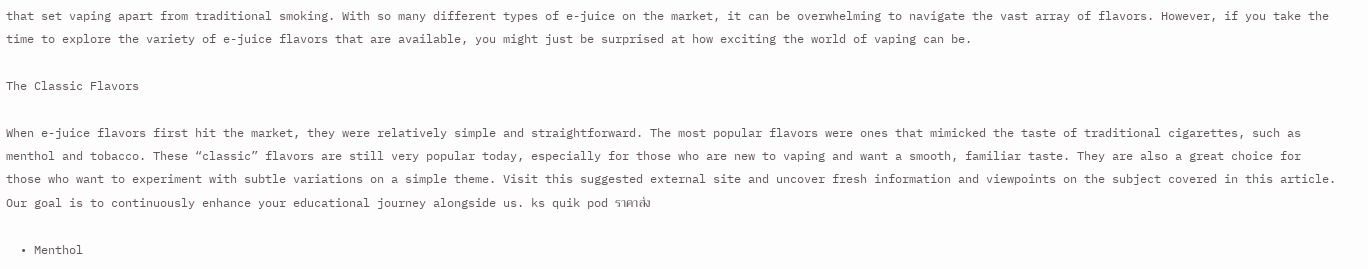that set vaping apart from traditional smoking. With so many different types of e-juice on the market, it can be overwhelming to navigate the vast array of flavors. However, if you take the time to explore the variety of e-juice flavors that are available, you might just be surprised at how exciting the world of vaping can be.

The Classic Flavors

When e-juice flavors first hit the market, they were relatively simple and straightforward. The most popular flavors were ones that mimicked the taste of traditional cigarettes, such as menthol and tobacco. These “classic” flavors are still very popular today, especially for those who are new to vaping and want a smooth, familiar taste. They are also a great choice for those who want to experiment with subtle variations on a simple theme. Visit this suggested external site and uncover fresh information and viewpoints on the subject covered in this article. Our goal is to continuously enhance your educational journey alongside us. ks quik pod ราคาส่ง

  • Menthol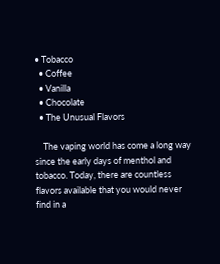• Tobacco
  • Coffee
  • Vanilla
  • Chocolate
  • The Unusual Flavors

    The vaping world has come a long way since the early days of menthol and tobacco. Today, there are countless flavors available that you would never find in a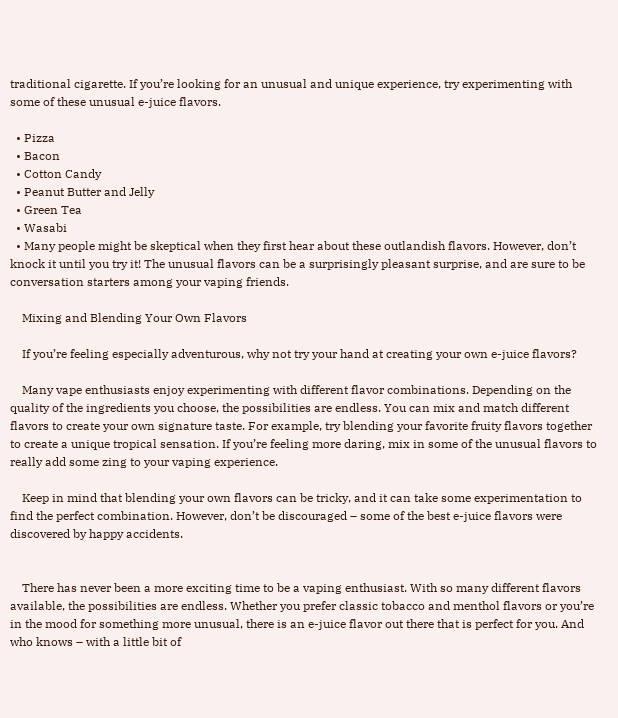traditional cigarette. If you’re looking for an unusual and unique experience, try experimenting with some of these unusual e-juice flavors.

  • Pizza
  • Bacon
  • Cotton Candy
  • Peanut Butter and Jelly
  • Green Tea
  • Wasabi
  • Many people might be skeptical when they first hear about these outlandish flavors. However, don’t knock it until you try it! The unusual flavors can be a surprisingly pleasant surprise, and are sure to be conversation starters among your vaping friends.

    Mixing and Blending Your Own Flavors

    If you’re feeling especially adventurous, why not try your hand at creating your own e-juice flavors?

    Many vape enthusiasts enjoy experimenting with different flavor combinations. Depending on the quality of the ingredients you choose, the possibilities are endless. You can mix and match different flavors to create your own signature taste. For example, try blending your favorite fruity flavors together to create a unique tropical sensation. If you’re feeling more daring, mix in some of the unusual flavors to really add some zing to your vaping experience.

    Keep in mind that blending your own flavors can be tricky, and it can take some experimentation to find the perfect combination. However, don’t be discouraged – some of the best e-juice flavors were discovered by happy accidents.


    There has never been a more exciting time to be a vaping enthusiast. With so many different flavors available, the possibilities are endless. Whether you prefer classic tobacco and menthol flavors or you’re in the mood for something more unusual, there is an e-juice flavor out there that is perfect for you. And who knows – with a little bit of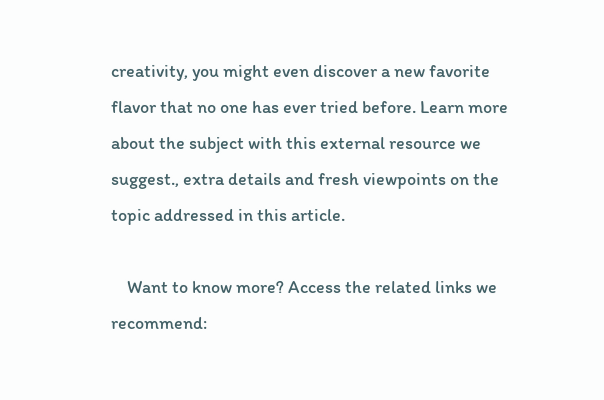creativity, you might even discover a new favorite flavor that no one has ever tried before. Learn more about the subject with this external resource we suggest., extra details and fresh viewpoints on the topic addressed in this article.

    Want to know more? Access the related links we recommend: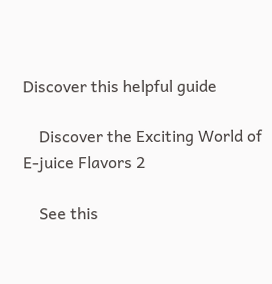Discover this helpful guide

    Discover the Exciting World of E-juice Flavors 2

    See this